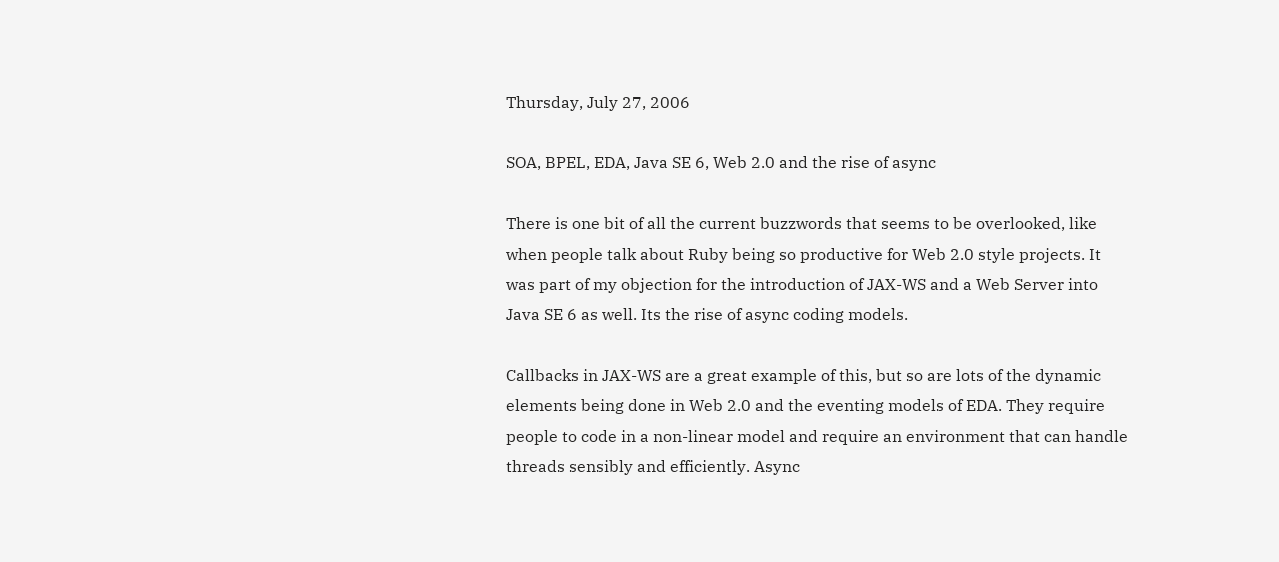Thursday, July 27, 2006

SOA, BPEL, EDA, Java SE 6, Web 2.0 and the rise of async

There is one bit of all the current buzzwords that seems to be overlooked, like when people talk about Ruby being so productive for Web 2.0 style projects. It was part of my objection for the introduction of JAX-WS and a Web Server into Java SE 6 as well. Its the rise of async coding models.

Callbacks in JAX-WS are a great example of this, but so are lots of the dynamic elements being done in Web 2.0 and the eventing models of EDA. They require people to code in a non-linear model and require an environment that can handle threads sensibly and efficiently. Async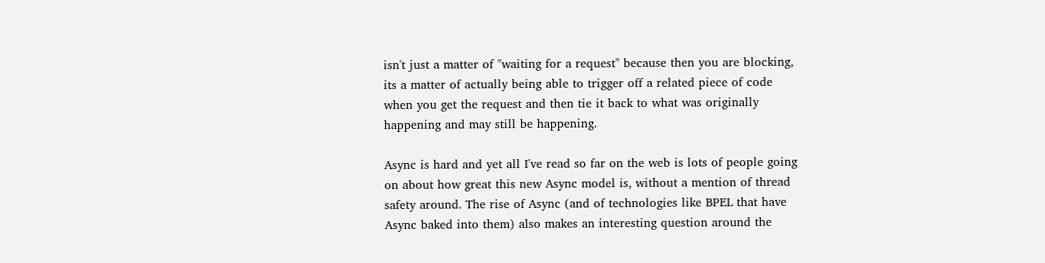isn't just a matter of "waiting for a request" because then you are blocking, its a matter of actually being able to trigger off a related piece of code when you get the request and then tie it back to what was originally happening and may still be happening.

Async is hard and yet all I've read so far on the web is lots of people going on about how great this new Async model is, without a mention of thread safety around. The rise of Async (and of technologies like BPEL that have Async baked into them) also makes an interesting question around the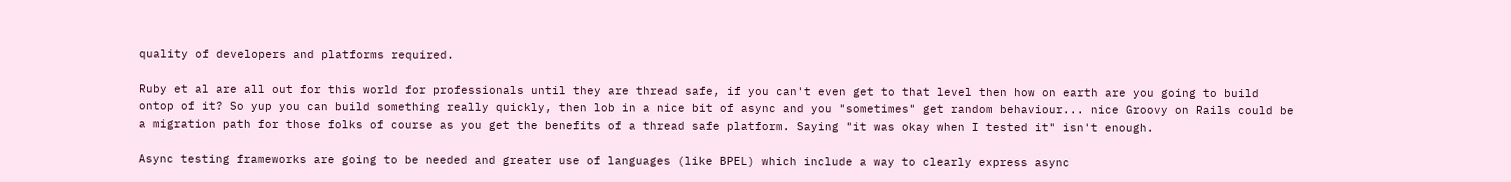quality of developers and platforms required.

Ruby et al are all out for this world for professionals until they are thread safe, if you can't even get to that level then how on earth are you going to build ontop of it? So yup you can build something really quickly, then lob in a nice bit of async and you "sometimes" get random behaviour... nice Groovy on Rails could be a migration path for those folks of course as you get the benefits of a thread safe platform. Saying "it was okay when I tested it" isn't enough.

Async testing frameworks are going to be needed and greater use of languages (like BPEL) which include a way to clearly express async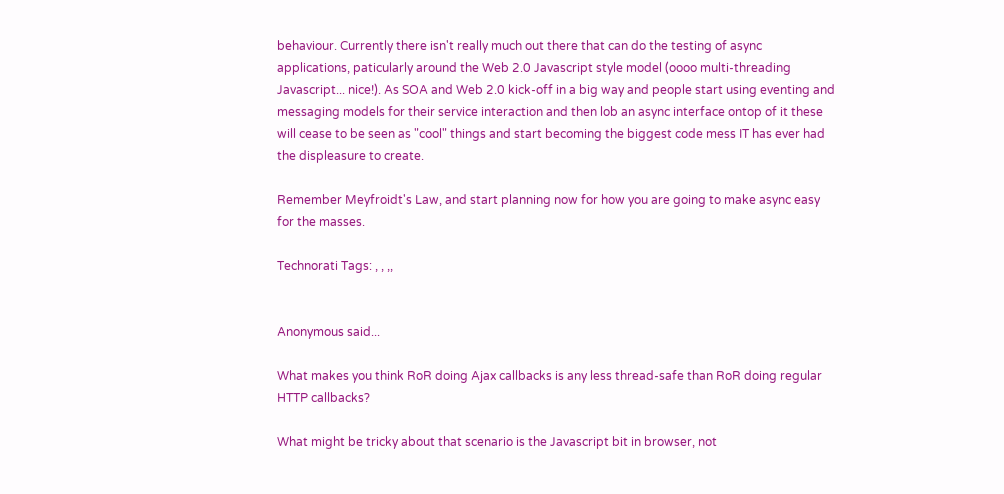behaviour. Currently there isn't really much out there that can do the testing of async applications, paticularly around the Web 2.0 Javascript style model (oooo multi-threading Javascript... nice!). As SOA and Web 2.0 kick-off in a big way and people start using eventing and messaging models for their service interaction and then lob an async interface ontop of it these will cease to be seen as "cool" things and start becoming the biggest code mess IT has ever had the displeasure to create.

Remember Meyfroidt's Law, and start planning now for how you are going to make async easy for the masses.

Technorati Tags: , , ,,


Anonymous said...

What makes you think RoR doing Ajax callbacks is any less thread-safe than RoR doing regular HTTP callbacks?

What might be tricky about that scenario is the Javascript bit in browser, not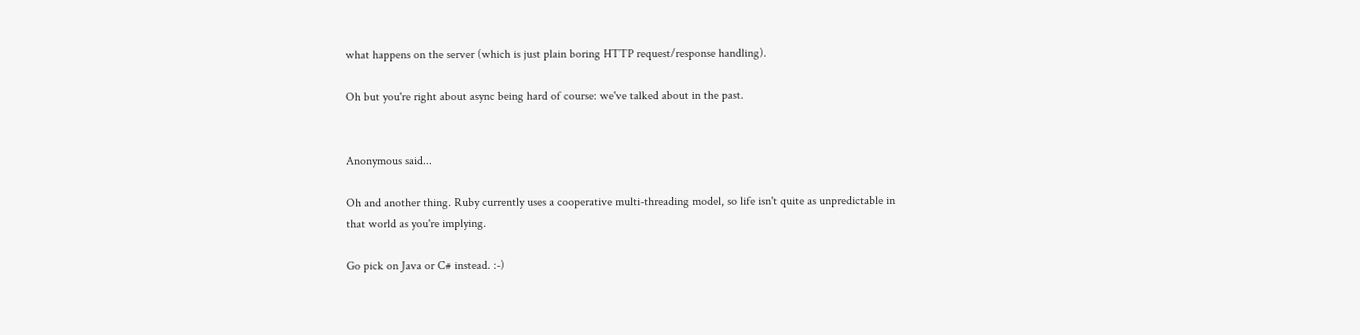what happens on the server (which is just plain boring HTTP request/response handling).

Oh but you're right about async being hard of course: we've talked about in the past.


Anonymous said...

Oh and another thing. Ruby currently uses a cooperative multi-threading model, so life isn't quite as unpredictable in that world as you're implying.

Go pick on Java or C# instead. :-)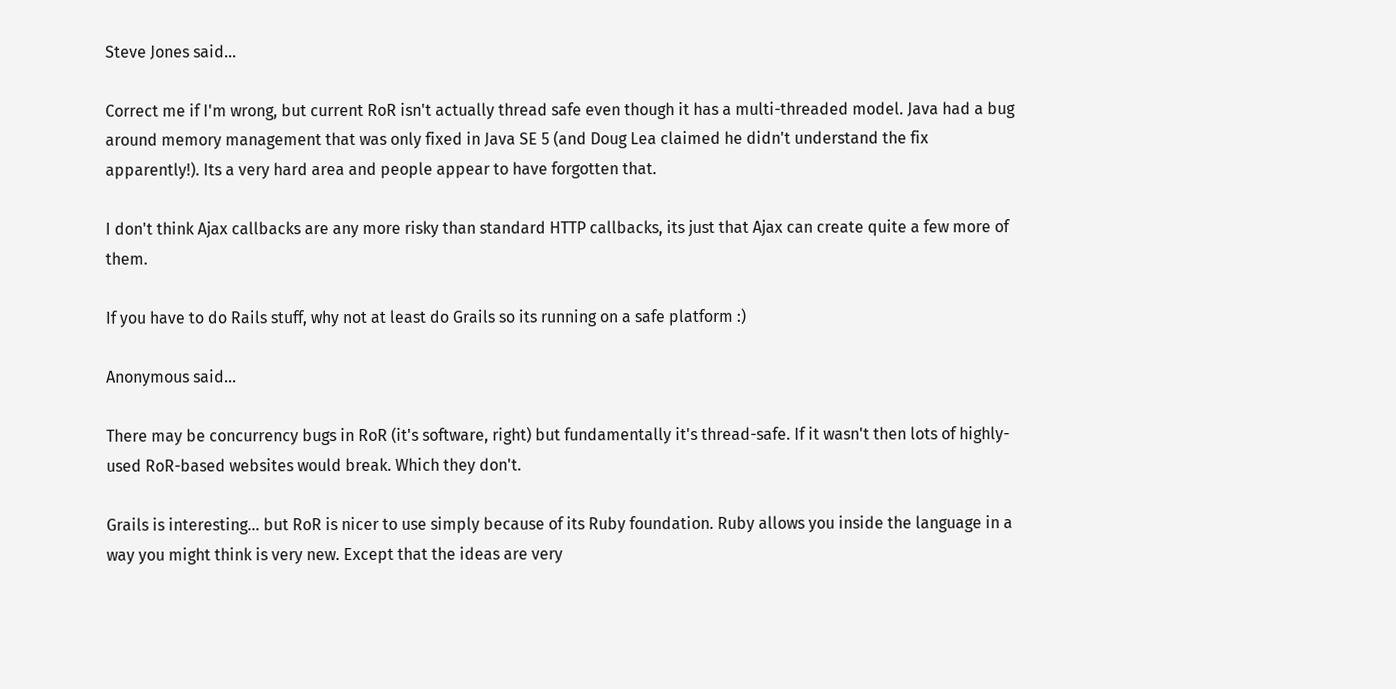Steve Jones said...

Correct me if I'm wrong, but current RoR isn't actually thread safe even though it has a multi-threaded model. Java had a bug around memory management that was only fixed in Java SE 5 (and Doug Lea claimed he didn't understand the fix apparently!). Its a very hard area and people appear to have forgotten that.

I don't think Ajax callbacks are any more risky than standard HTTP callbacks, its just that Ajax can create quite a few more of them.

If you have to do Rails stuff, why not at least do Grails so its running on a safe platform :)

Anonymous said...

There may be concurrency bugs in RoR (it's software, right) but fundamentally it's thread-safe. If it wasn't then lots of highly-used RoR-based websites would break. Which they don't.

Grails is interesting... but RoR is nicer to use simply because of its Ruby foundation. Ruby allows you inside the language in a way you might think is very new. Except that the ideas are very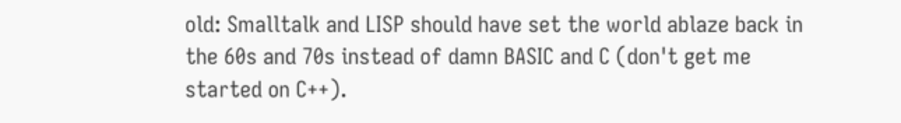old: Smalltalk and LISP should have set the world ablaze back in the 60s and 70s instead of damn BASIC and C (don't get me started on C++).